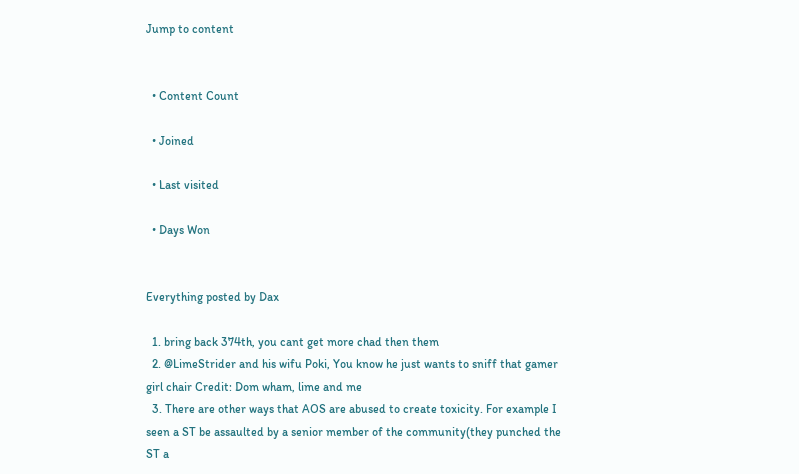Jump to content


  • Content Count

  • Joined

  • Last visited

  • Days Won


Everything posted by Dax

  1. bring back 374th, you cant get more chad then them
  2. @LimeStrider and his wifu Poki, You know he just wants to sniff that gamer girl chair Credit: Dom wham, lime and me
  3. There are other ways that AOS are abused to create toxicity. For example I seen a ST be assaulted by a senior member of the community(they punched the ST a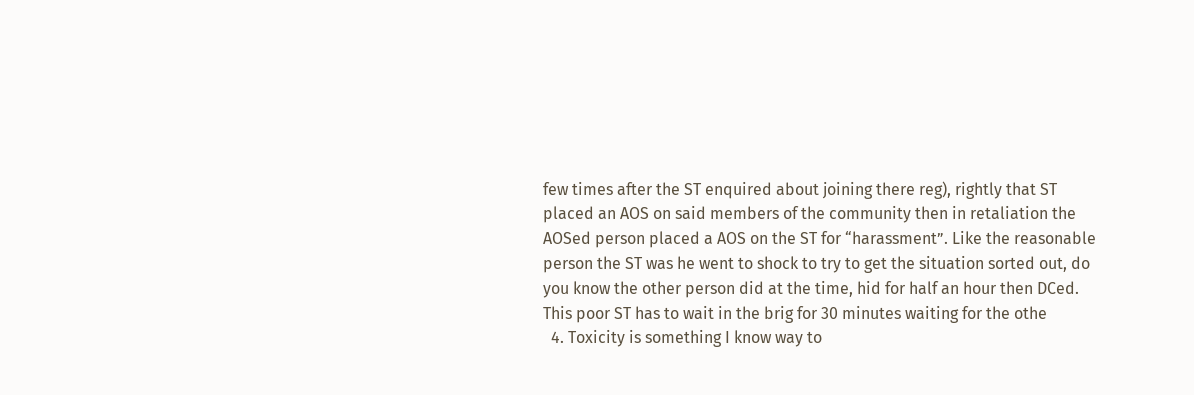few times after the ST enquired about joining there reg), rightly that ST placed an AOS on said members of the community then in retaliation the AOSed person placed a AOS on the ST for “harassment”. Like the reasonable person the ST was he went to shock to try to get the situation sorted out, do you know the other person did at the time, hid for half an hour then DCed. This poor ST has to wait in the brig for 30 minutes waiting for the othe
  4. Toxicity is something I know way to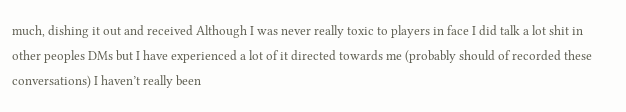much, dishing it out and received Although I was never really toxic to players in face I did talk a lot shit in other peoples DMs but I have experienced a lot of it directed towards me (probably should of recorded these conversations) I haven’t really been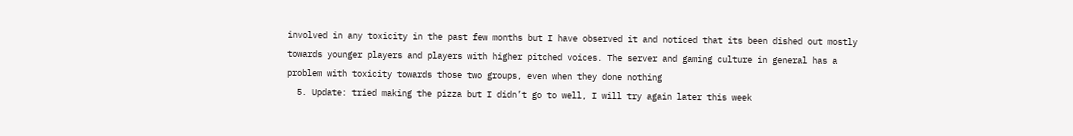involved in any toxicity in the past few months but I have observed it and noticed that its been dished out mostly towards younger players and players with higher pitched voices. The server and gaming culture in general has a problem with toxicity towards those two groups, even when they done nothing
  5. Update: tried making the pizza but I didn’t go to well, I will try again later this week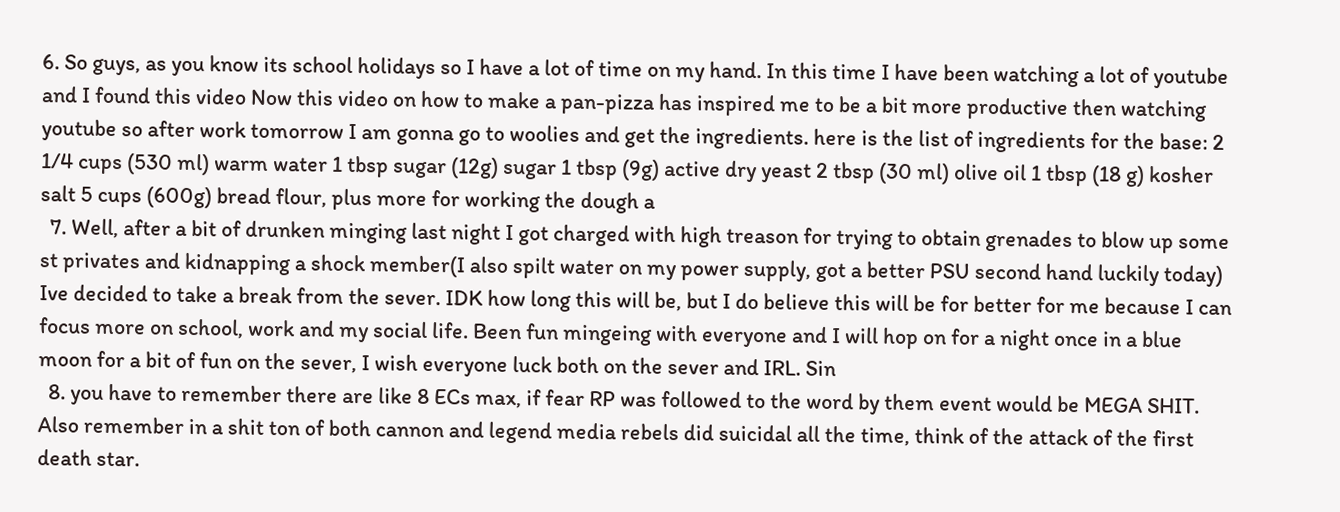6. So guys, as you know its school holidays so I have a lot of time on my hand. In this time I have been watching a lot of youtube and I found this video Now this video on how to make a pan-pizza has inspired me to be a bit more productive then watching youtube so after work tomorrow I am gonna go to woolies and get the ingredients. here is the list of ingredients for the base: 2 1/4 cups (530 ml) warm water 1 tbsp sugar (12g) sugar 1 tbsp (9g) active dry yeast 2 tbsp (30 ml) olive oil 1 tbsp (18 g) kosher salt 5 cups (600g) bread flour, plus more for working the dough a
  7. Well, after a bit of drunken minging last night I got charged with high treason for trying to obtain grenades to blow up some st privates and kidnapping a shock member(I also spilt water on my power supply, got a better PSU second hand luckily today) Ive decided to take a break from the sever. IDK how long this will be, but I do believe this will be for better for me because I can focus more on school, work and my social life. Been fun mingeing with everyone and I will hop on for a night once in a blue moon for a bit of fun on the sever, I wish everyone luck both on the sever and IRL. Sin
  8. you have to remember there are like 8 ECs max, if fear RP was followed to the word by them event would be MEGA SHIT. Also remember in a shit ton of both cannon and legend media rebels did suicidal all the time, think of the attack of the first death star.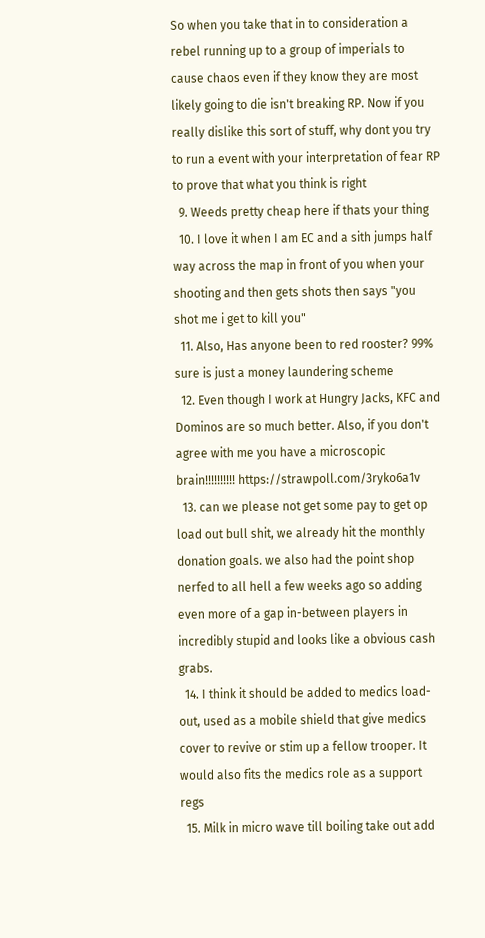So when you take that in to consideration a rebel running up to a group of imperials to cause chaos even if they know they are most likely going to die isn't breaking RP. Now if you really dislike this sort of stuff, why dont you try to run a event with your interpretation of fear RP to prove that what you think is right
  9. Weeds pretty cheap here if thats your thing
  10. I love it when I am EC and a sith jumps half way across the map in front of you when your shooting and then gets shots then says "you shot me i get to kill you"
  11. Also, Has anyone been to red rooster? 99% sure is just a money laundering scheme
  12. Even though I work at Hungry Jacks, KFC and Dominos are so much better. Also, if you don't agree with me you have a microscopic brain!!!!!!!!!! https://strawpoll.com/3ryko6a1v
  13. can we please not get some pay to get op load out bull shit, we already hit the monthly donation goals. we also had the point shop nerfed to all hell a few weeks ago so adding even more of a gap in-between players in incredibly stupid and looks like a obvious cash grabs.
  14. I think it should be added to medics load-out, used as a mobile shield that give medics cover to revive or stim up a fellow trooper. It would also fits the medics role as a support regs
  15. Milk in micro wave till boiling take out add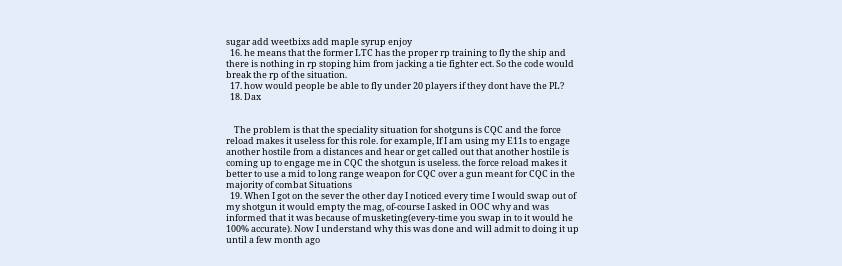sugar add weetbixs add maple syrup enjoy
  16. he means that the former LTC has the proper rp training to fly the ship and there is nothing in rp stoping him from jacking a tie fighter ect. So the code would break the rp of the situation.
  17. how would people be able to fly under 20 players if they dont have the PL?
  18. Dax


    The problem is that the speciality situation for shotguns is CQC and the force reload makes it useless for this role. for example, If I am using my E11s to engage another hostile from a distances and hear or get called out that another hostile is coming up to engage me in CQC the shotgun is useless. the force reload makes it better to use a mid to long range weapon for CQC over a gun meant for CQC in the majority of combat Situations
  19. When I got on the sever the other day I noticed every time I would swap out of my shotgun it would empty the mag, of-course I asked in OOC why and was informed that it was because of musketing(every-time you swap in to it would he 100% accurate). Now I understand why this was done and will admit to doing it up until a few month ago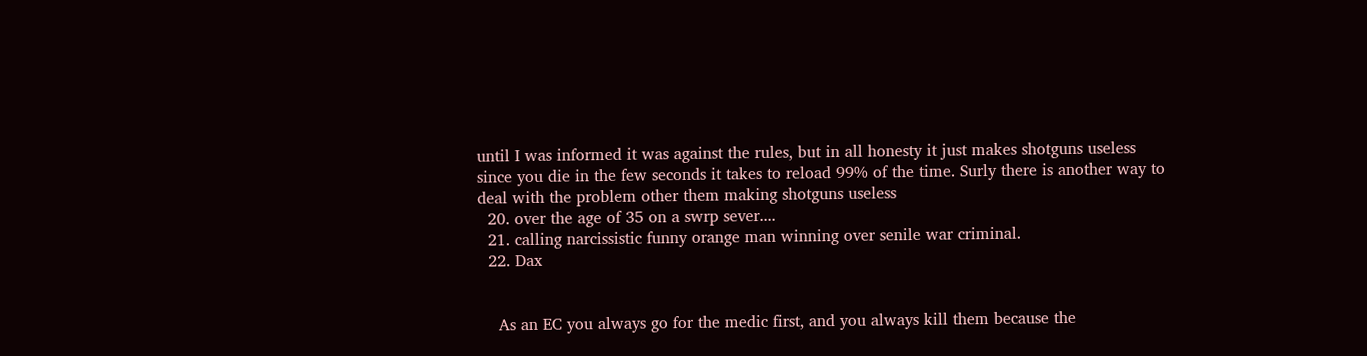until I was informed it was against the rules, but in all honesty it just makes shotguns useless since you die in the few seconds it takes to reload 99% of the time. Surly there is another way to deal with the problem other them making shotguns useless
  20. over the age of 35 on a swrp sever....
  21. calling narcissistic funny orange man winning over senile war criminal.
  22. Dax


    As an EC you always go for the medic first, and you always kill them because the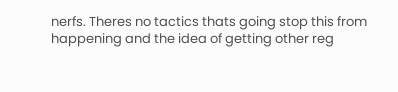nerfs. Theres no tactics thats going stop this from happening and the idea of getting other reg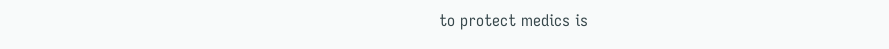to protect medics is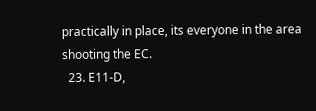practically in place, its everyone in the area shooting the EC.
  23. E11-D,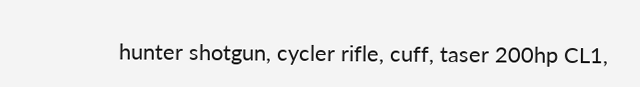hunter shotgun, cycler rifle, cuff, taser 200hp CL1,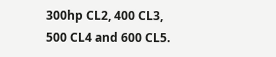300hp CL2, 400 CL3, 500 CL4 and 600 CL5.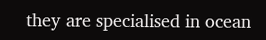they are specialised in ocean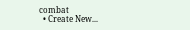combat
  • Create New...